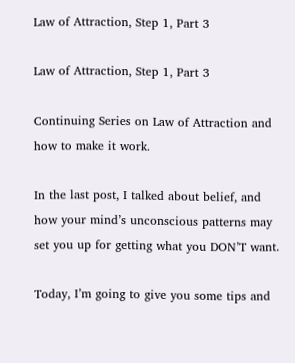Law of Attraction, Step 1, Part 3

Law of Attraction, Step 1, Part 3

Continuing Series on Law of Attraction and how to make it work.

In the last post, I talked about belief, and how your mind’s unconscious patterns may set you up for getting what you DON’T want.

Today, I’m going to give you some tips and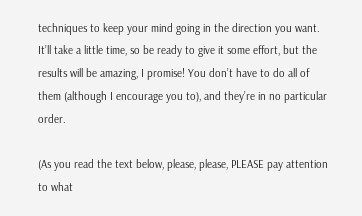techniques to keep your mind going in the direction you want. It’ll take a little time, so be ready to give it some effort, but the results will be amazing, I promise! You don’t have to do all of them (although I encourage you to), and they’re in no particular order.

(As you read the text below, please, please, PLEASE pay attention to what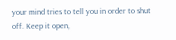your mind tries to tell you in order to shut off. Keep it open,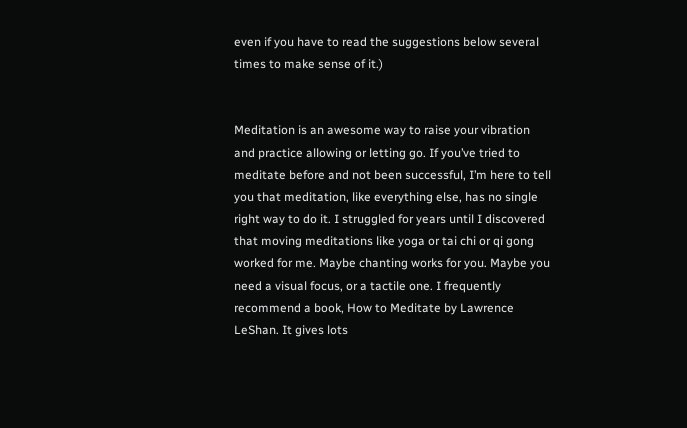even if you have to read the suggestions below several times to make sense of it.)


Meditation is an awesome way to raise your vibration and practice allowing or letting go. If you’ve tried to meditate before and not been successful, I’m here to tell you that meditation, like everything else, has no single right way to do it. I struggled for years until I discovered that moving meditations like yoga or tai chi or qi gong worked for me. Maybe chanting works for you. Maybe you need a visual focus, or a tactile one. I frequently recommend a book, How to Meditate by Lawrence LeShan. It gives lots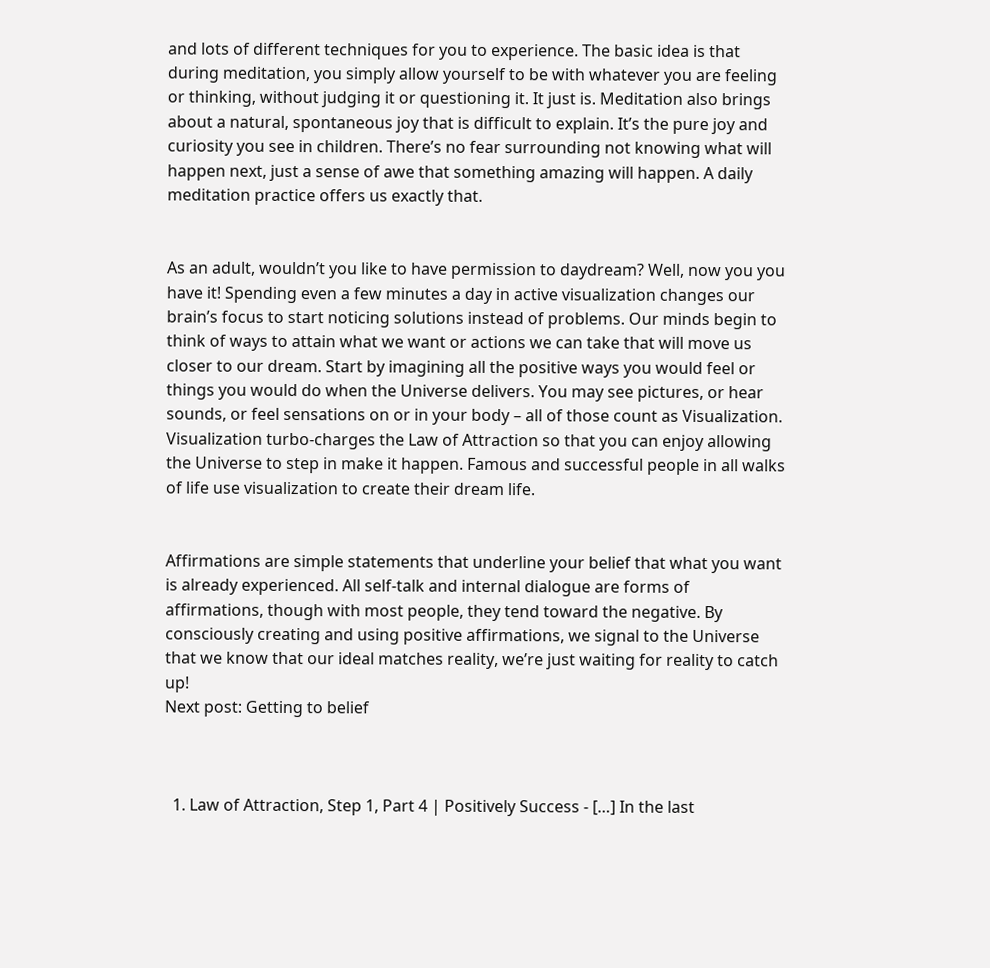and lots of different techniques for you to experience. The basic idea is that during meditation, you simply allow yourself to be with whatever you are feeling or thinking, without judging it or questioning it. It just is. Meditation also brings about a natural, spontaneous joy that is difficult to explain. It’s the pure joy and curiosity you see in children. There’s no fear surrounding not knowing what will happen next, just a sense of awe that something amazing will happen. A daily meditation practice offers us exactly that.


As an adult, wouldn’t you like to have permission to daydream? Well, now you you have it! Spending even a few minutes a day in active visualization changes our brain’s focus to start noticing solutions instead of problems. Our minds begin to think of ways to attain what we want or actions we can take that will move us closer to our dream. Start by imagining all the positive ways you would feel or things you would do when the Universe delivers. You may see pictures, or hear sounds, or feel sensations on or in your body – all of those count as Visualization. Visualization turbo-charges the Law of Attraction so that you can enjoy allowing the Universe to step in make it happen. Famous and successful people in all walks of life use visualization to create their dream life.


Affirmations are simple statements that underline your belief that what you want is already experienced. All self-talk and internal dialogue are forms of affirmations, though with most people, they tend toward the negative. By consciously creating and using positive affirmations, we signal to the Universe that we know that our ideal matches reality, we’re just waiting for reality to catch up!
Next post: Getting to belief



  1. Law of Attraction, Step 1, Part 4 | Positively Success - […] In the last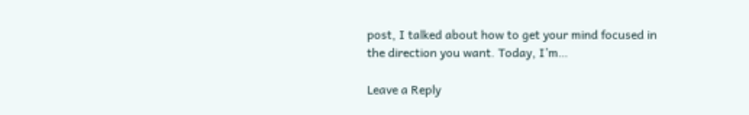post, I talked about how to get your mind focused in the direction you want. Today, I’m…

Leave a Reply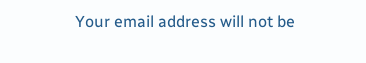Your email address will not be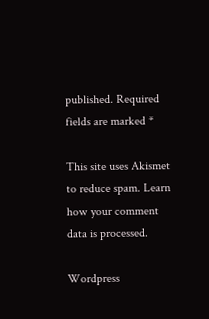published. Required fields are marked *

This site uses Akismet to reduce spam. Learn how your comment data is processed.

Wordpress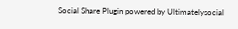Social Share Plugin powered by Ultimatelysocial